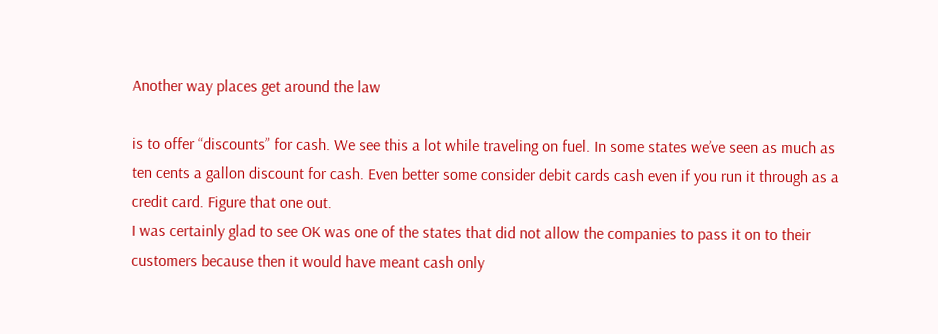Another way places get around the law

is to offer “discounts” for cash. We see this a lot while traveling on fuel. In some states we’ve seen as much as ten cents a gallon discount for cash. Even better some consider debit cards cash even if you run it through as a credit card. Figure that one out.
I was certainly glad to see OK was one of the states that did not allow the companies to pass it on to their customers because then it would have meant cash only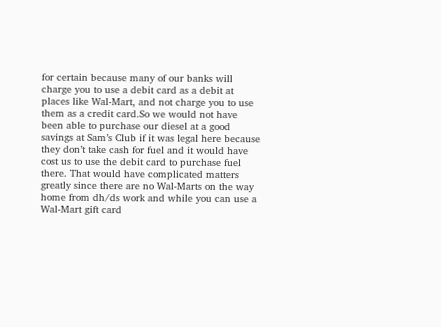for certain because many of our banks will charge you to use a debit card as a debit at places like Wal-Mart, and not charge you to use them as a credit card.So we would not have been able to purchase our diesel at a good savings at Sam’s Club if it was legal here because they don’t take cash for fuel and it would have cost us to use the debit card to purchase fuel there. That would have complicated matters greatly since there are no Wal-Marts on the way home from dh/ds work and while you can use a Wal-Mart gift card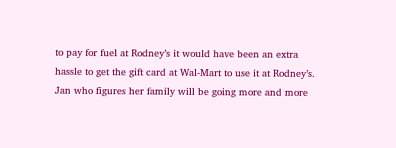to pay for fuel at Rodney’s it would have been an extra hassle to get the gift card at Wal-Mart to use it at Rodney’s.
Jan who figures her family will be going more and more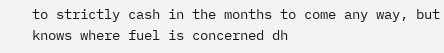to strictly cash in the months to come any way, but knows where fuel is concerned dh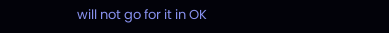will not go for it in OK